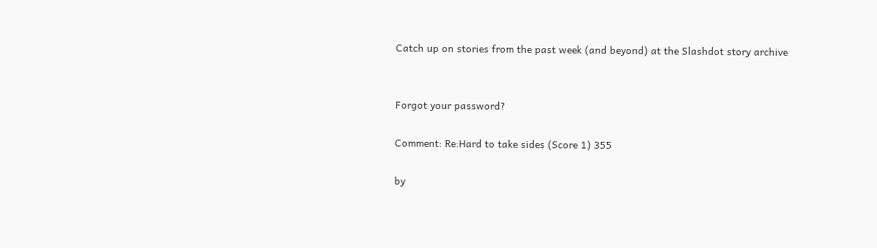Catch up on stories from the past week (and beyond) at the Slashdot story archive


Forgot your password?

Comment: Re:Hard to take sides (Score 1) 355

by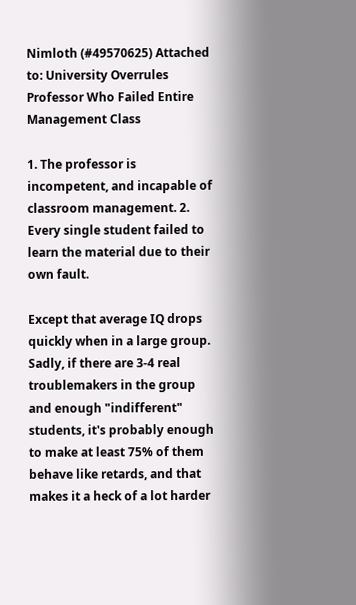Nimloth (#49570625) Attached to: University Overrules Professor Who Failed Entire Management Class

1. The professor is incompetent, and incapable of classroom management. 2. Every single student failed to learn the material due to their own fault.

Except that average IQ drops quickly when in a large group. Sadly, if there are 3-4 real troublemakers in the group and enough "indifferent" students, it's probably enough to make at least 75% of them behave like retards, and that makes it a heck of a lot harder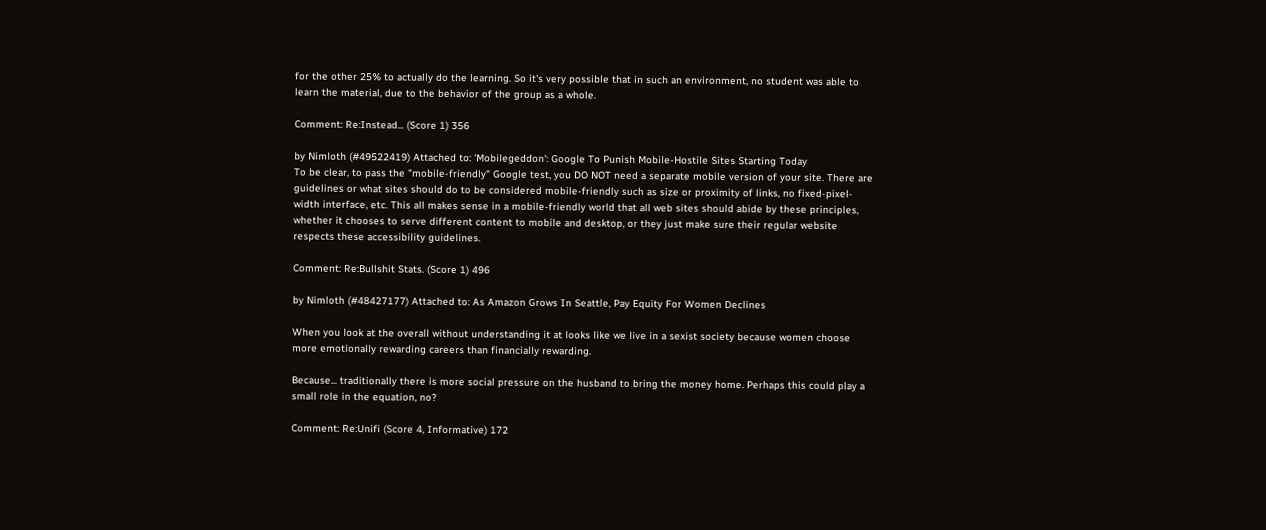for the other 25% to actually do the learning. So it's very possible that in such an environment, no student was able to learn the material, due to the behavior of the group as a whole.

Comment: Re:Instead... (Score 1) 356

by Nimloth (#49522419) Attached to: 'Mobilegeddon': Google To Punish Mobile-Hostile Sites Starting Today
To be clear, to pass the "mobile-friendly" Google test, you DO NOT need a separate mobile version of your site. There are guidelines or what sites should do to be considered mobile-friendly such as size or proximity of links, no fixed-pixel-width interface, etc. This all makes sense in a mobile-friendly world that all web sites should abide by these principles, whether it chooses to serve different content to mobile and desktop, or they just make sure their regular website respects these accessibility guidelines.

Comment: Re:Bullshit Stats. (Score 1) 496

by Nimloth (#48427177) Attached to: As Amazon Grows In Seattle, Pay Equity For Women Declines

When you look at the overall without understanding it at looks like we live in a sexist society because women choose more emotionally rewarding careers than financially rewarding.

Because... traditionally there is more social pressure on the husband to bring the money home. Perhaps this could play a small role in the equation, no?

Comment: Re:Unifi (Score 4, Informative) 172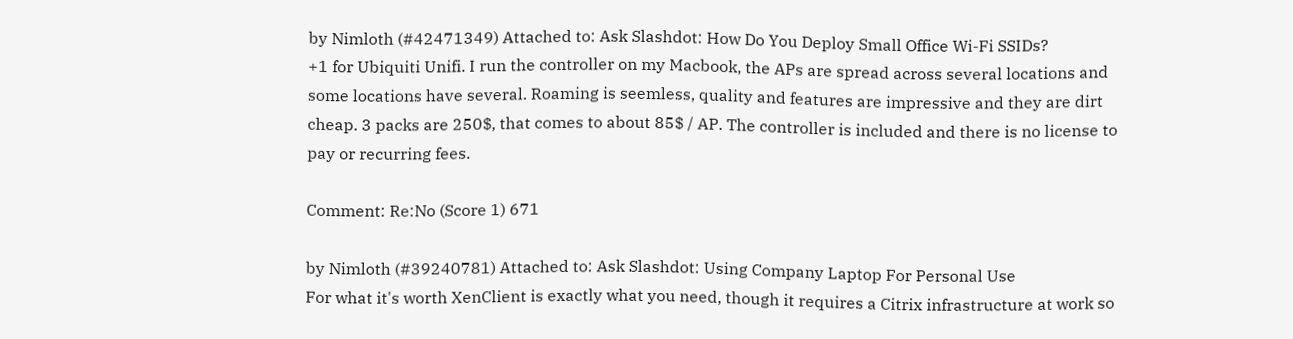by Nimloth (#42471349) Attached to: Ask Slashdot: How Do You Deploy Small Office Wi-Fi SSIDs?
+1 for Ubiquiti Unifi. I run the controller on my Macbook, the APs are spread across several locations and some locations have several. Roaming is seemless, quality and features are impressive and they are dirt cheap. 3 packs are 250$, that comes to about 85$ / AP. The controller is included and there is no license to pay or recurring fees.

Comment: Re:No (Score 1) 671

by Nimloth (#39240781) Attached to: Ask Slashdot: Using Company Laptop For Personal Use
For what it's worth XenClient is exactly what you need, though it requires a Citrix infrastructure at work so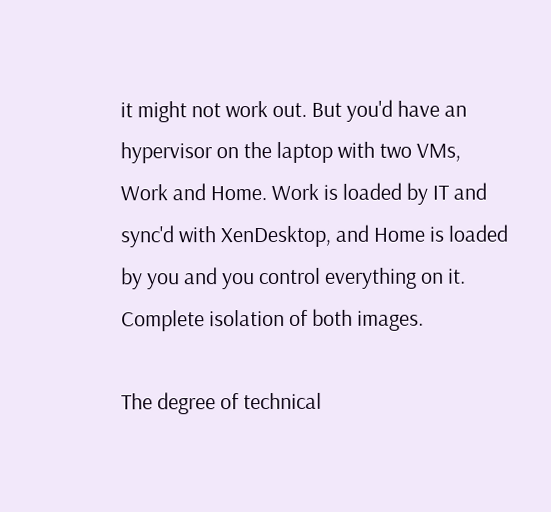it might not work out. But you'd have an hypervisor on the laptop with two VMs, Work and Home. Work is loaded by IT and sync'd with XenDesktop, and Home is loaded by you and you control everything on it. Complete isolation of both images.

The degree of technical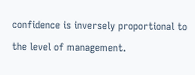confidence is inversely proportional to the level of management.